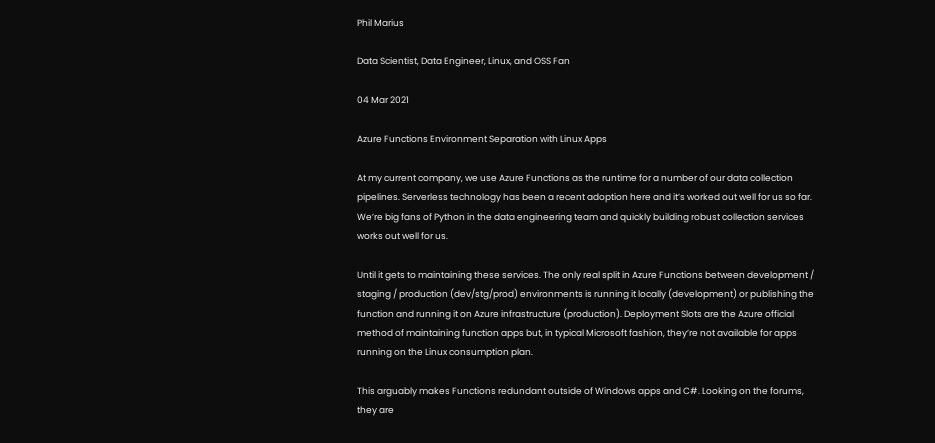Phil Marius

Data Scientist, Data Engineer, Linux, and OSS Fan

04 Mar 2021

Azure Functions Environment Separation with Linux Apps

At my current company, we use Azure Functions as the runtime for a number of our data collection pipelines. Serverless technology has been a recent adoption here and it’s worked out well for us so far. We’re big fans of Python in the data engineering team and quickly building robust collection services works out well for us.

Until it gets to maintaining these services. The only real split in Azure Functions between development / staging / production (dev/stg/prod) environments is running it locally (development) or publishing the function and running it on Azure infrastructure (production). Deployment Slots are the Azure official method of maintaining function apps but, in typical Microsoft fashion, they’re not available for apps running on the Linux consumption plan.

This arguably makes Functions redundant outside of Windows apps and C#. Looking on the forums, they are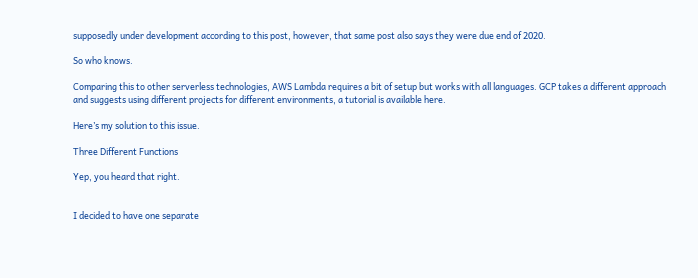supposedly under development according to this post, however, that same post also says they were due end of 2020.

So who knows.

Comparing this to other serverless technologies, AWS Lambda requires a bit of setup but works with all languages. GCP takes a different approach and suggests using different projects for different environments, a tutorial is available here.

Here’s my solution to this issue.

Three Different Functions

Yep, you heard that right.


I decided to have one separate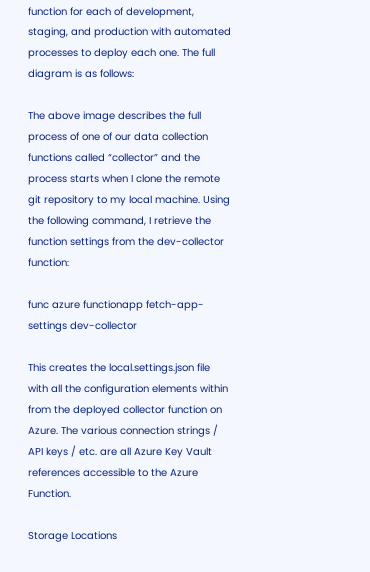function for each of development, staging, and production with automated processes to deploy each one. The full diagram is as follows:

The above image describes the full process of one of our data collection functions called “collector” and the process starts when I clone the remote git repository to my local machine. Using the following command, I retrieve the function settings from the dev-collector function:

func azure functionapp fetch-app-settings dev-collector

This creates the local.settings.json file with all the configuration elements within from the deployed collector function on Azure. The various connection strings / API keys / etc. are all Azure Key Vault references accessible to the Azure Function.

Storage Locations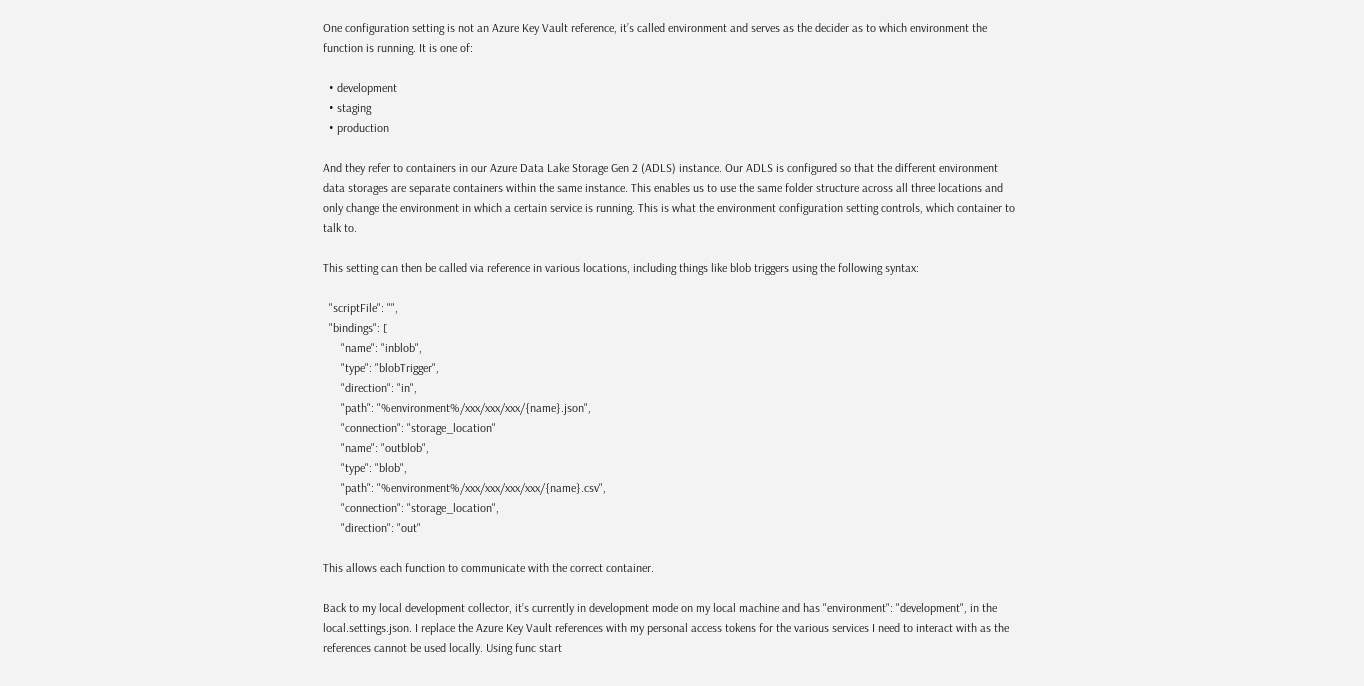One configuration setting is not an Azure Key Vault reference, it’s called environment and serves as the decider as to which environment the function is running. It is one of:

  • development
  • staging
  • production

And they refer to containers in our Azure Data Lake Storage Gen 2 (ADLS) instance. Our ADLS is configured so that the different environment data storages are separate containers within the same instance. This enables us to use the same folder structure across all three locations and only change the environment in which a certain service is running. This is what the environment configuration setting controls, which container to talk to.

This setting can then be called via reference in various locations, including things like blob triggers using the following syntax:

  "scriptFile": "",
  "bindings": [
      "name": "inblob",
      "type": "blobTrigger",
      "direction": "in",
      "path": "%environment%/xxx/xxx/xxx/{name}.json",
      "connection": "storage_location"
      "name": "outblob",
      "type": "blob",
      "path": "%environment%/xxx/xxx/xxx/xxx/{name}.csv",
      "connection": "storage_location",
      "direction": "out"

This allows each function to communicate with the correct container.

Back to my local development collector, it’s currently in development mode on my local machine and has "environment": "development", in the local.settings.json. I replace the Azure Key Vault references with my personal access tokens for the various services I need to interact with as the references cannot be used locally. Using func start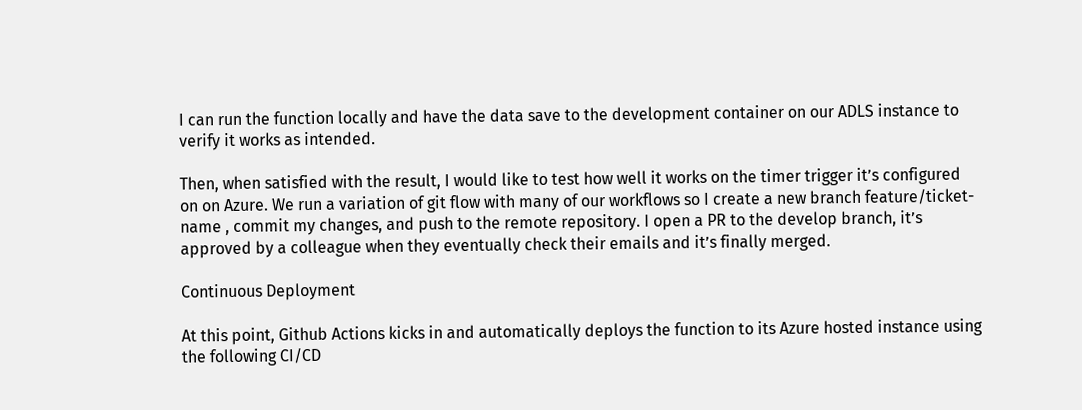I can run the function locally and have the data save to the development container on our ADLS instance to verify it works as intended.

Then, when satisfied with the result, I would like to test how well it works on the timer trigger it’s configured on on Azure. We run a variation of git flow with many of our workflows so I create a new branch feature/ticket-name , commit my changes, and push to the remote repository. I open a PR to the develop branch, it’s approved by a colleague when they eventually check their emails and it’s finally merged.

Continuous Deployment

At this point, Github Actions kicks in and automatically deploys the function to its Azure hosted instance using the following CI/CD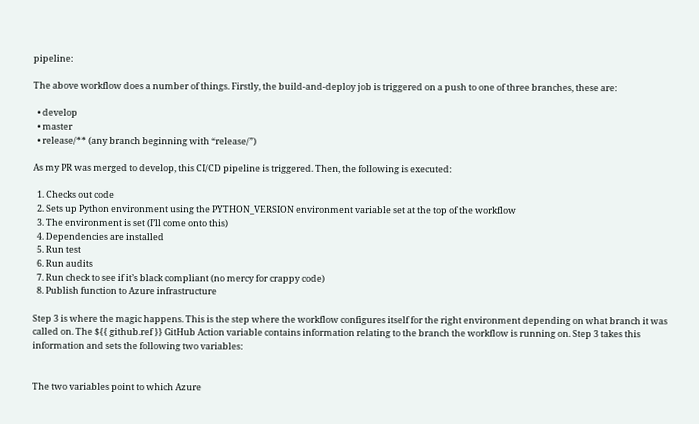pipeline:

The above workflow does a number of things. Firstly, the build-and-deploy job is triggered on a push to one of three branches, these are:

  • develop
  • master
  • release/** (any branch beginning with “release/”)

As my PR was merged to develop, this CI/CD pipeline is triggered. Then, the following is executed:

  1. Checks out code
  2. Sets up Python environment using the PYTHON_VERSION environment variable set at the top of the workflow
  3. The environment is set (I’ll come onto this)
  4. Dependencies are installed
  5. Run test
  6. Run audits
  7. Run check to see if it’s black compliant (no mercy for crappy code)
  8. Publish function to Azure infrastructure

Step 3 is where the magic happens. This is the step where the workflow configures itself for the right environment depending on what branch it was called on. The ${{ github.ref }} GitHub Action variable contains information relating to the branch the workflow is running on. Step 3 takes this information and sets the following two variables:


The two variables point to which Azure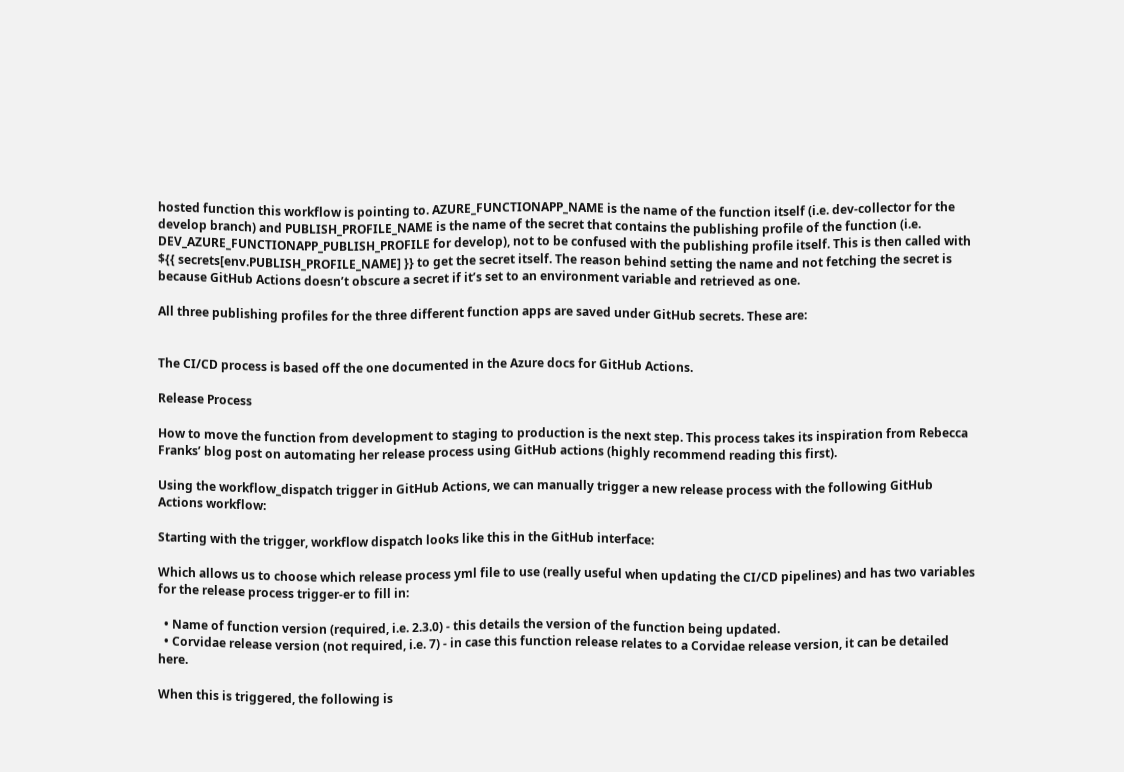hosted function this workflow is pointing to. AZURE_FUNCTIONAPP_NAME is the name of the function itself (i.e. dev-collector for the develop branch) and PUBLISH_PROFILE_NAME is the name of the secret that contains the publishing profile of the function (i.e. DEV_AZURE_FUNCTIONAPP_PUBLISH_PROFILE for develop), not to be confused with the publishing profile itself. This is then called with ${{ secrets[env.PUBLISH_PROFILE_NAME] }} to get the secret itself. The reason behind setting the name and not fetching the secret is because GitHub Actions doesn’t obscure a secret if it’s set to an environment variable and retrieved as one.

All three publishing profiles for the three different function apps are saved under GitHub secrets. These are:


The CI/CD process is based off the one documented in the Azure docs for GitHub Actions.

Release Process

How to move the function from development to staging to production is the next step. This process takes its inspiration from Rebecca Franks’ blog post on automating her release process using GitHub actions (highly recommend reading this first).

Using the workflow_dispatch trigger in GitHub Actions, we can manually trigger a new release process with the following GitHub Actions workflow:

Starting with the trigger, workflow dispatch looks like this in the GitHub interface:

Which allows us to choose which release process yml file to use (really useful when updating the CI/CD pipelines) and has two variables for the release process trigger-er to fill in:

  • Name of function version (required, i.e. 2.3.0) - this details the version of the function being updated.
  • Corvidae release version (not required, i.e. 7) - in case this function release relates to a Corvidae release version, it can be detailed here.

When this is triggered, the following is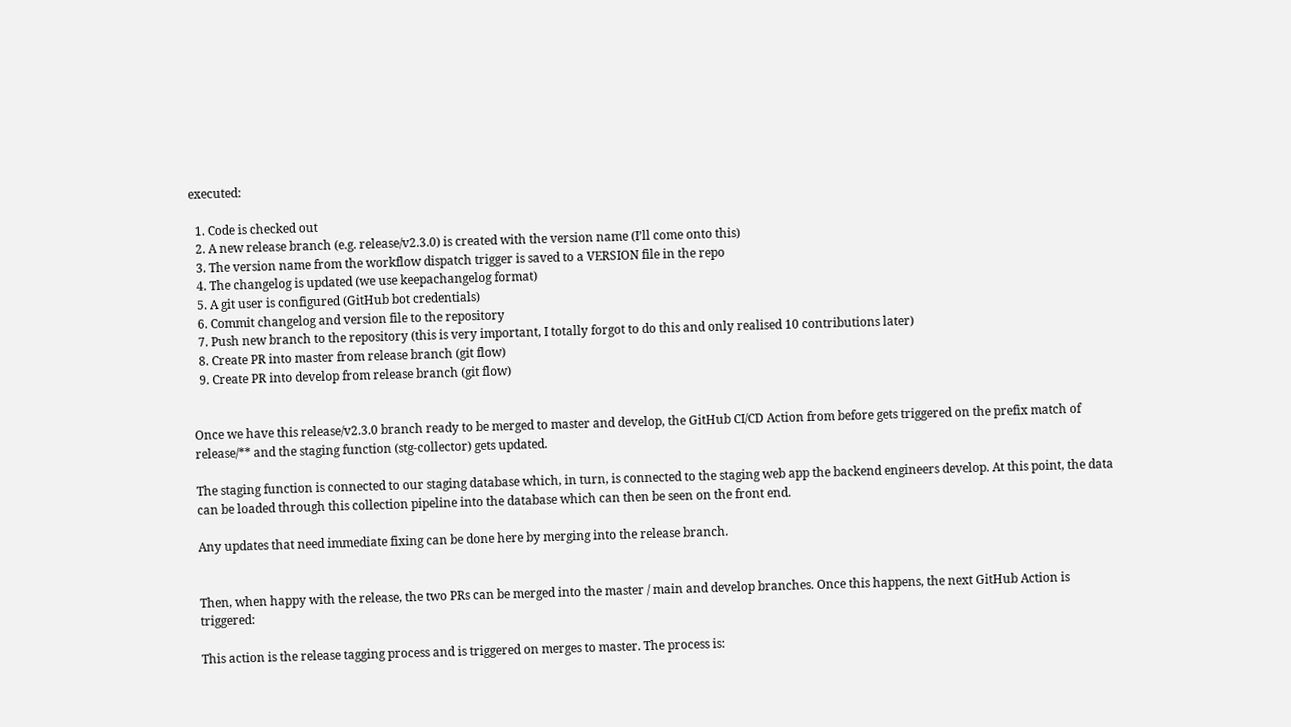executed:

  1. Code is checked out
  2. A new release branch (e.g. release/v2.3.0) is created with the version name (I’ll come onto this)
  3. The version name from the workflow dispatch trigger is saved to a VERSION file in the repo
  4. The changelog is updated (we use keepachangelog format)
  5. A git user is configured (GitHub bot credentials)
  6. Commit changelog and version file to the repository
  7. Push new branch to the repository (this is very important, I totally forgot to do this and only realised 10 contributions later)
  8. Create PR into master from release branch (git flow)
  9. Create PR into develop from release branch (git flow)


Once we have this release/v2.3.0 branch ready to be merged to master and develop, the GitHub CI/CD Action from before gets triggered on the prefix match of release/** and the staging function (stg-collector) gets updated.

The staging function is connected to our staging database which, in turn, is connected to the staging web app the backend engineers develop. At this point, the data can be loaded through this collection pipeline into the database which can then be seen on the front end.

Any updates that need immediate fixing can be done here by merging into the release branch.


Then, when happy with the release, the two PRs can be merged into the master / main and develop branches. Once this happens, the next GitHub Action is triggered:

This action is the release tagging process and is triggered on merges to master. The process is: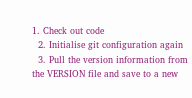1. Check out code
  2. Initialise git configuration again
  3. Pull the version information from the VERSION file and save to a new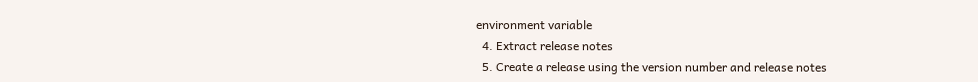environment variable
  4. Extract release notes
  5. Create a release using the version number and release notes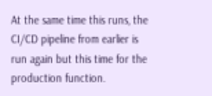At the same time this runs, the CI/CD pipeline from earlier is run again but this time for the production function.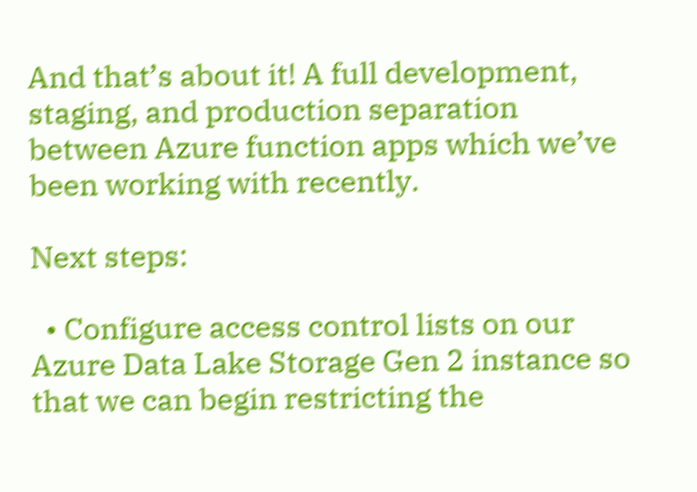And that’s about it! A full development, staging, and production separation between Azure function apps which we’ve been working with recently.

Next steps:

  • Configure access control lists on our Azure Data Lake Storage Gen 2 instance so that we can begin restricting the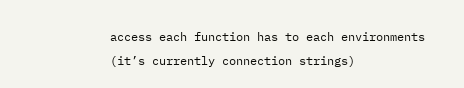access each function has to each environments (it’s currently connection strings)